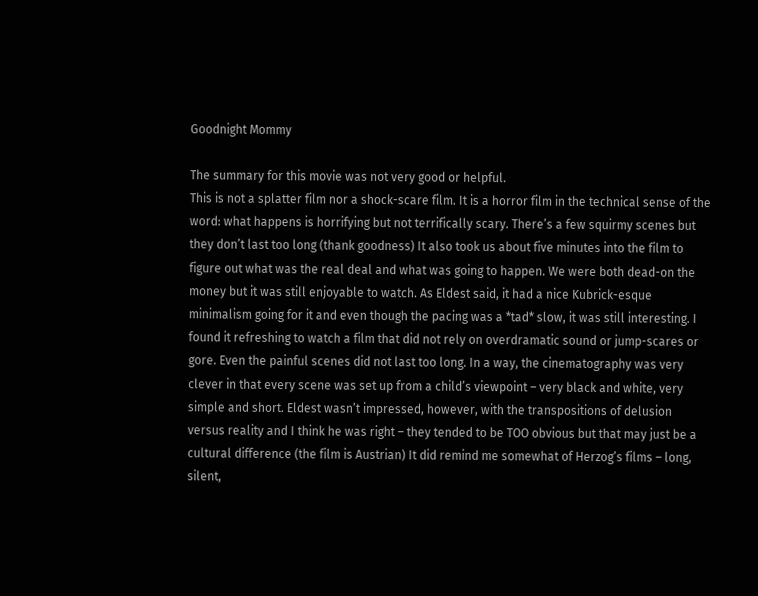Goodnight Mommy

The summary for this movie was not very good or helpful.
This is not a splatter film nor a shock-scare film. It is a horror film in the technical sense of the word: what happens is horrifying but not terrifically scary. There’s a few squirmy scenes but they don’t last too long (thank goodness) It also took us about five minutes into the film to figure out what was the real deal and what was going to happen. We were both dead-on the money but it was still enjoyable to watch. As Eldest said, it had a nice Kubrick-esque minimalism going for it and even though the pacing was a *tad* slow, it was still interesting. I found it refreshing to watch a film that did not rely on overdramatic sound or jump-scares or gore. Even the painful scenes did not last too long. In a way, the cinematography was very clever in that every scene was set up from a child’s viewpoint – very black and white, very simple and short. Eldest wasn’t impressed, however, with the transpositions of delusion versus reality and I think he was right – they tended to be TOO obvious but that may just be a cultural difference (the film is Austrian) It did remind me somewhat of Herzog’s films – long, silent,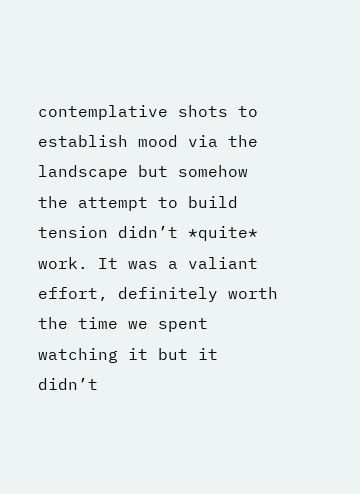contemplative shots to establish mood via the landscape but somehow the attempt to build tension didn’t *quite* work. It was a valiant effort, definitely worth the time we spent watching it but it didn’t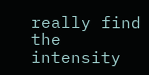really find the intensity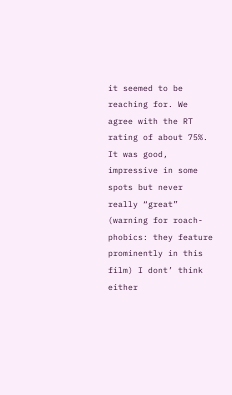it seemed to be reaching for. We agree with the RT rating of about 75%. It was good, impressive in some spots but never really “great”
(warning for roach-phobics: they feature prominently in this film) I dont’ think either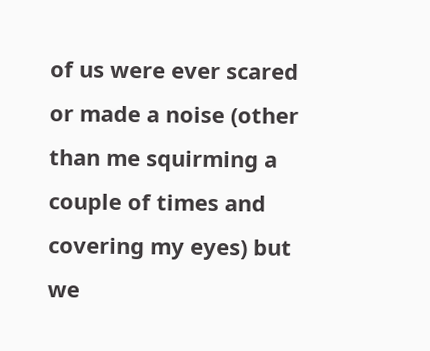of us were ever scared or made a noise (other than me squirming a couple of times and covering my eyes) but we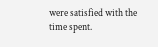were satisfied with the time spent.